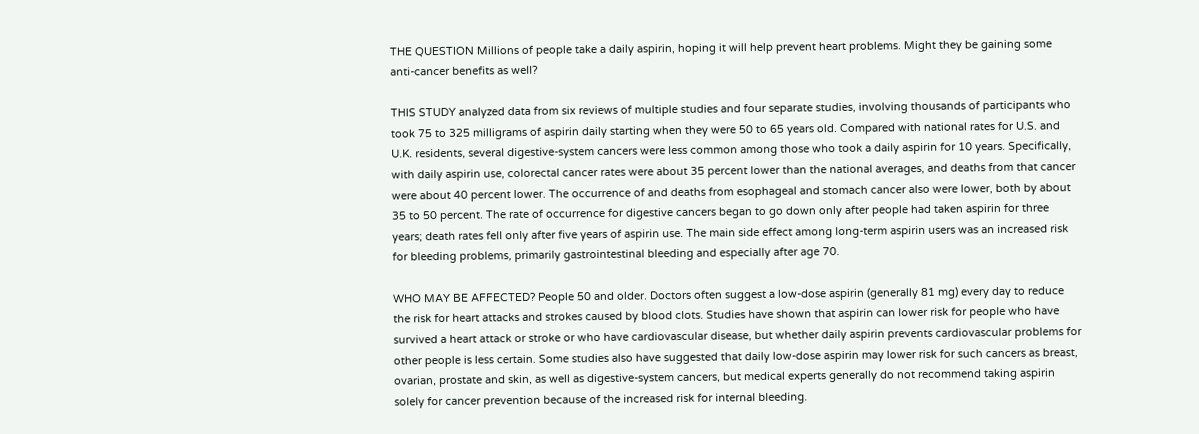THE QUESTION Millions of people take a daily aspirin, hoping it will help prevent heart problems. Might they be gaining some anti-cancer benefits as well?

THIS STUDY analyzed data from six reviews of multiple studies and four separate studies, involving thousands of participants who took 75 to 325 milligrams of aspirin daily starting when they were 50 to 65 years old. Compared with national rates for U.S. and U.K. residents, several digestive-system cancers were less common among those who took a daily aspirin for 10 years. Specifically, with daily aspirin use, colorectal cancer rates were about 35 percent lower than the national averages, and deaths from that cancer were about 40 percent lower. The occurrence of and deaths from esophageal and stomach cancer also were lower, both by about 35 to 50 percent. The rate of occurrence for digestive cancers began to go down only after people had taken aspirin for three years; death rates fell only after five years of aspirin use. The main side effect among long-term aspirin users was an increased risk for bleeding problems, primarily gastrointestinal bleeding and especially after age 70.

WHO MAY BE AFFECTED? People 50 and older. Doctors often suggest a low-dose aspirin (generally 81 mg) every day to reduce the risk for heart attacks and strokes caused by blood clots. Studies have shown that aspirin can lower risk for people who have survived a heart attack or stroke or who have cardiovascular disease, but whether daily aspirin prevents cardiovascular problems for other people is less certain. Some studies also have suggested that daily low-dose aspirin may lower risk for such cancers as breast, ovarian, prostate and skin, as well as digestive-system cancers, but medical experts generally do not recommend taking aspirin solely for cancer prevention because of the increased risk for internal bleeding.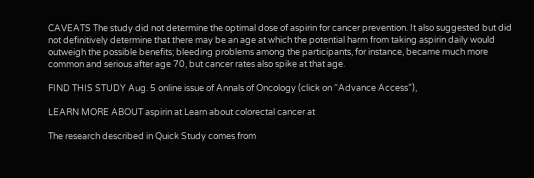CAVEATS The study did not determine the optimal dose of aspirin for cancer prevention. It also suggested but did not definitively determine that there may be an age at which the potential harm from taking aspirin daily would outweigh the possible benefits; bleeding problems among the participants, for instance, became much more common and serious after age 70, but cancer rates also spike at that age.

FIND THIS STUDY Aug. 5 online issue of Annals of Oncology (click on “Advance Access”),

LEARN MORE ABOUT aspirin at Learn about colorectal cancer at

The research described in Quick Study comes from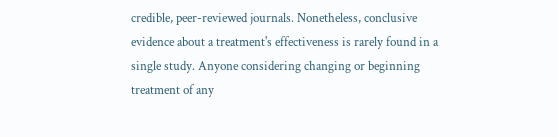credible, peer-reviewed journals. Nonetheless, conclusive evidence about a treatment's effectiveness is rarely found in a single study. Anyone considering changing or beginning treatment of any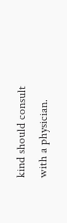kind should consult with a physician.